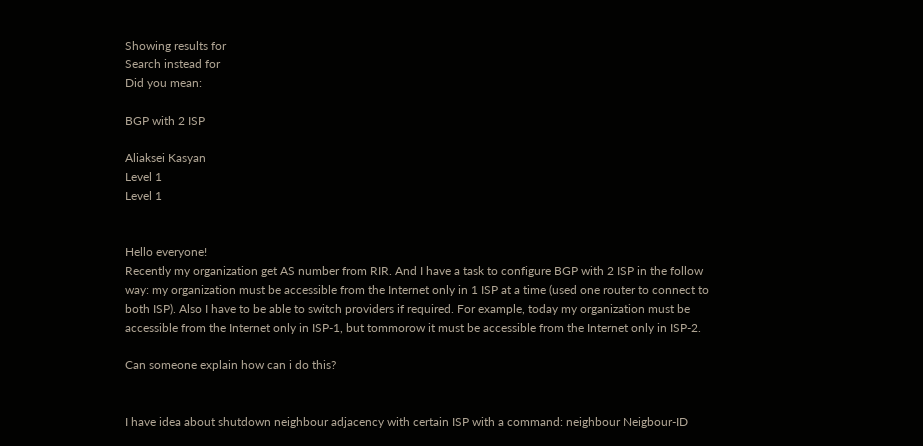Showing results for
Search instead for
Did you mean:

BGP with 2 ISP

Aliaksei Kasyan
Level 1
Level 1


Hello everyone!
Recently my organization get AS number from RIR. And I have a task to configure BGP with 2 ISP in the follow way: my organization must be accessible from the Internet only in 1 ISP at a time (used one router to connect to both ISP). Also I have to be able to switch providers if required. For example, today my organization must be accessible from the Internet only in ISP-1, but tommorow it must be accessible from the Internet only in ISP-2.

Can someone explain how can i do this?


I have idea about shutdown neighbour adjacency with certain ISP with a command: neighbour Neigbour-ID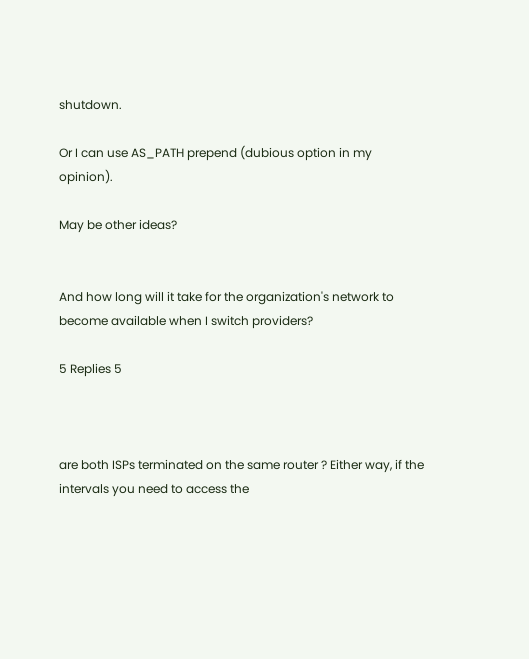shutdown.

Or I can use AS_PATH prepend (dubious option in my opinion).

May be other ideas?


And how long will it take for the organization's network to become available when I switch providers?

5 Replies 5



are both ISPs terminated on the same router ? Either way, if the intervals you need to access the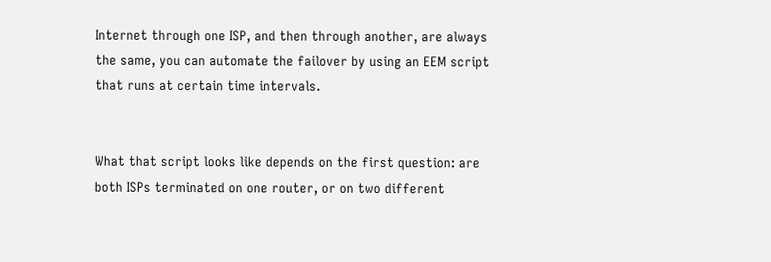Internet through one ISP, and then through another, are always the same, you can automate the failover by using an EEM script that runs at certain time intervals.


What that script looks like depends on the first question: are both ISPs terminated on one router, or on two different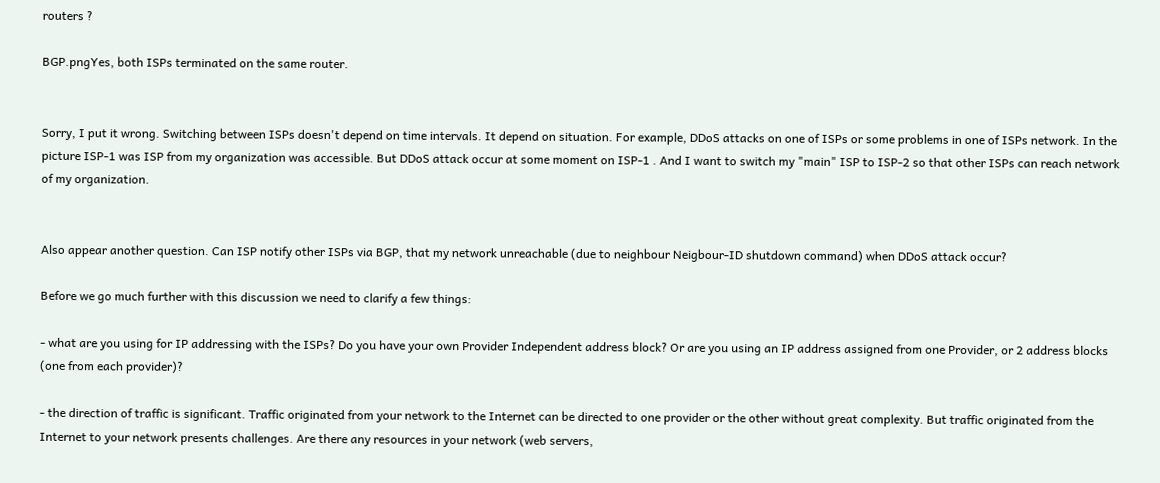routers ?

BGP.pngYes, both ISPs terminated on the same router.


Sorry, I put it wrong. Switching between ISPs doesn't depend on time intervals. It depend on situation. For example, DDoS attacks on one of ISPs or some problems in one of ISPs network. In the picture ISP-1 was ISP from my organization was accessible. But DDoS attack occur at some moment on ISP-1 . And I want to switch my "main" ISP to ISP-2 so that other ISPs can reach network of my organization.


Also appear another question. Can ISP notify other ISPs via BGP, that my network unreachable (due to neighbour Neigbour-ID shutdown command) when DDoS attack occur?

Before we go much further with this discussion we need to clarify a few things:

- what are you using for IP addressing with the ISPs? Do you have your own Provider Independent address block? Or are you using an IP address assigned from one Provider, or 2 address blocks (one from each provider)?

- the direction of traffic is significant. Traffic originated from your network to the Internet can be directed to one provider or the other without great complexity. But traffic originated from the Internet to your network presents challenges. Are there any resources in your network (web servers,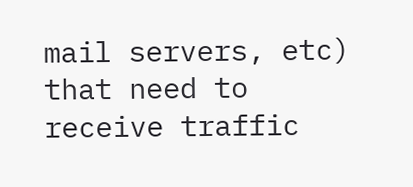mail servers, etc) that need to receive traffic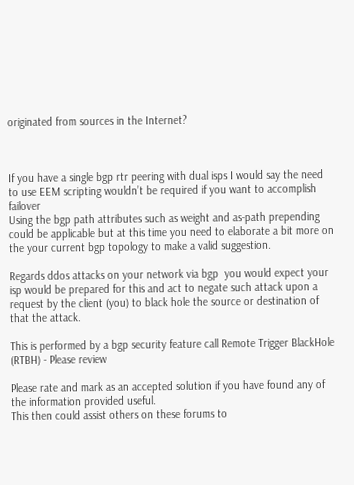originated from sources in the Internet?



If you have a single bgp rtr peering with dual isps I would say the need to use EEM scripting wouldn’t be required if you want to accomplish failover
Using the bgp path attributes such as weight and as-path prepending could be applicable but at this time you need to elaborate a bit more on the your current bgp topology to make a valid suggestion.

Regards ddos attacks on your network via bgp  you would expect your isp would be prepared for this and act to negate such attack upon a request by the client (you) to black hole the source or destination of that the attack.

This is performed by a bgp security feature call Remote Trigger BlackHole (RTBH) - Please review

Please rate and mark as an accepted solution if you have found any of the information provided useful.
This then could assist others on these forums to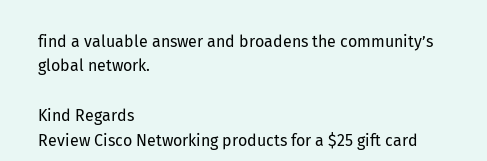find a valuable answer and broadens the community’s global network.

Kind Regards
Review Cisco Networking products for a $25 gift card